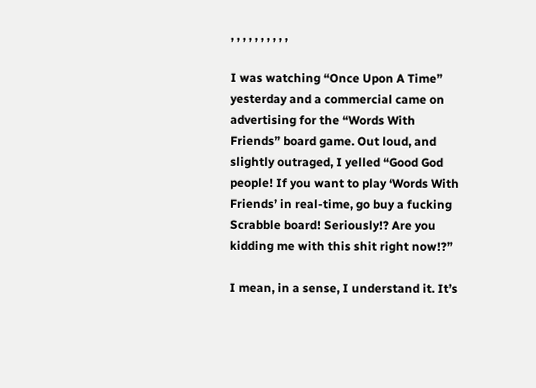, , , , , , , , , ,

I was watching “Once Upon A Time” yesterday and a commercial came on advertising for the “Words With Friends” board game. Out loud, and slightly outraged, I yelled “Good God people! If you want to play ‘Words With Friends’ in real-time, go buy a fucking Scrabble board! Seriously!? Are you kidding me with this shit right now!?”

I mean, in a sense, I understand it. It’s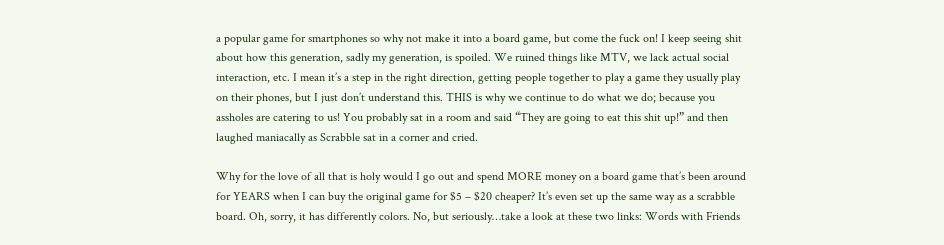a popular game for smartphones so why not make it into a board game, but come the fuck on! I keep seeing shit about how this generation, sadly my generation, is spoiled. We ruined things like MTV, we lack actual social interaction, etc. I mean it’s a step in the right direction, getting people together to play a game they usually play on their phones, but I just don’t understand this. THIS is why we continue to do what we do; because you assholes are catering to us! You probably sat in a room and said “They are going to eat this shit up!” and then laughed maniacally as Scrabble sat in a corner and cried.

Why for the love of all that is holy would I go out and spend MORE money on a board game that’s been around for YEARS when I can buy the original game for $5 – $20 cheaper? It’s even set up the same way as a scrabble board. Oh, sorry, it has differently colors. No, but seriously…take a look at these two links: Words with Friends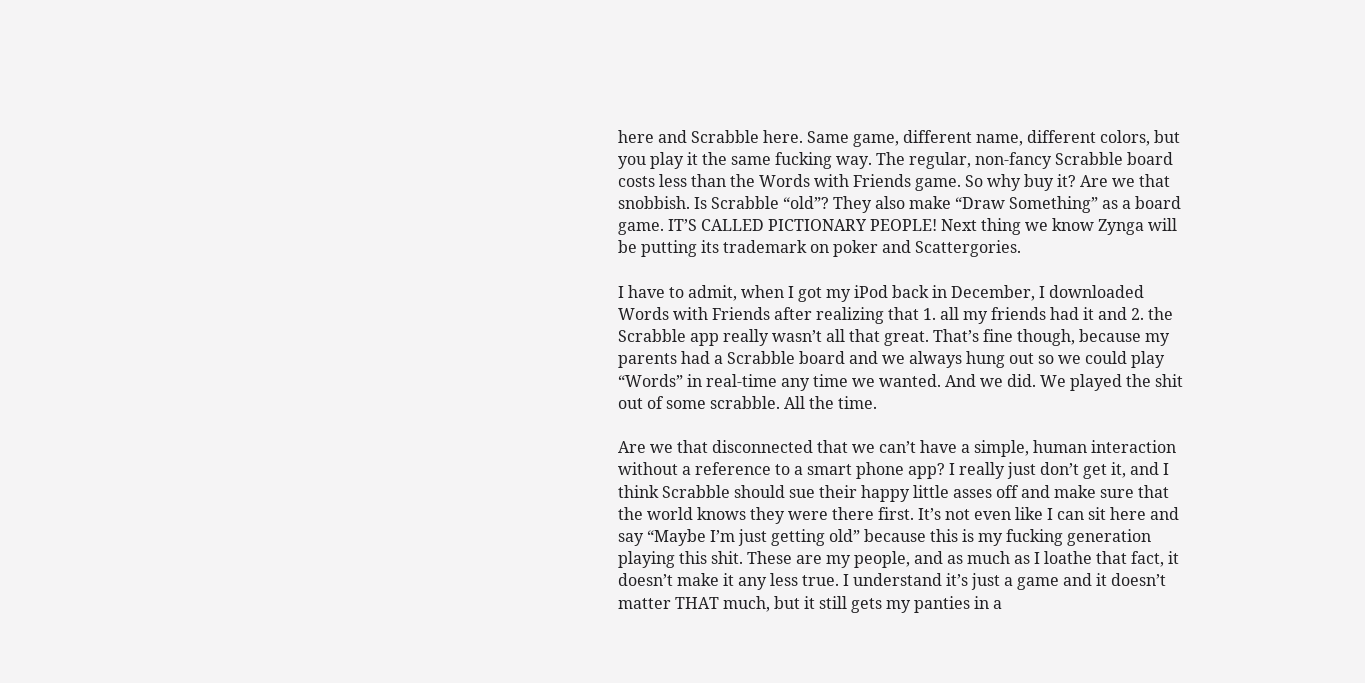here and Scrabble here. Same game, different name, different colors, but you play it the same fucking way. The regular, non-fancy Scrabble board costs less than the Words with Friends game. So why buy it? Are we that snobbish. Is Scrabble “old”? They also make “Draw Something” as a board game. IT’S CALLED PICTIONARY PEOPLE! Next thing we know Zynga will be putting its trademark on poker and Scattergories.

I have to admit, when I got my iPod back in December, I downloaded Words with Friends after realizing that 1. all my friends had it and 2. the Scrabble app really wasn’t all that great. That’s fine though, because my parents had a Scrabble board and we always hung out so we could play “Words” in real-time any time we wanted. And we did. We played the shit out of some scrabble. All the time.

Are we that disconnected that we can’t have a simple, human interaction without a reference to a smart phone app? I really just don’t get it, and I think Scrabble should sue their happy little asses off and make sure that the world knows they were there first. It’s not even like I can sit here and say “Maybe I’m just getting old” because this is my fucking generation playing this shit. These are my people, and as much as I loathe that fact, it doesn’t make it any less true. I understand it’s just a game and it doesn’t matter THAT much, but it still gets my panties in a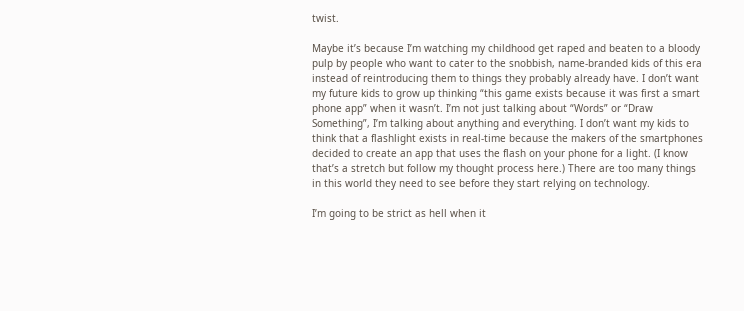twist.

Maybe it’s because I’m watching my childhood get raped and beaten to a bloody pulp by people who want to cater to the snobbish, name-branded kids of this era instead of reintroducing them to things they probably already have. I don’t want my future kids to grow up thinking “this game exists because it was first a smart phone app” when it wasn’t. I’m not just talking about “Words” or “Draw Something”, I’m talking about anything and everything. I don’t want my kids to think that a flashlight exists in real-time because the makers of the smartphones decided to create an app that uses the flash on your phone for a light. (I know that’s a stretch but follow my thought process here.) There are too many things in this world they need to see before they start relying on technology.

I’m going to be strict as hell when it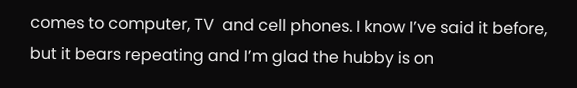comes to computer, TV  and cell phones. I know I’ve said it before, but it bears repeating and I’m glad the hubby is on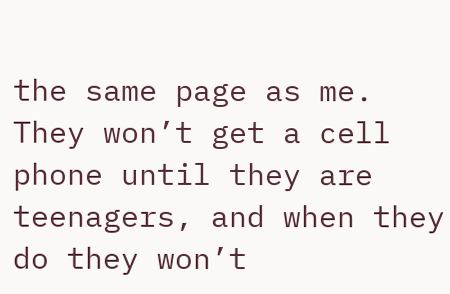the same page as me. They won’t get a cell phone until they are teenagers, and when they do they won’t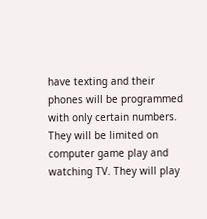have texting and their phones will be programmed with only certain numbers. They will be limited on computer game play and watching TV. They will play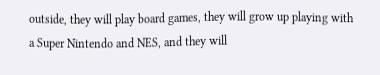outside, they will play board games, they will grow up playing with a Super Nintendo and NES, and they will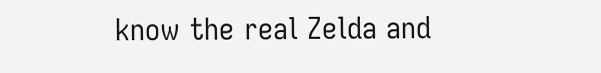know the real Zelda and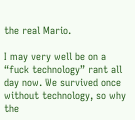the real Mario.

I may very well be on a “fuck technology” rant all day now. We survived once without technology, so why the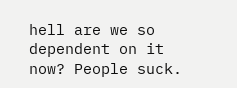hell are we so dependent on it now? People suck.